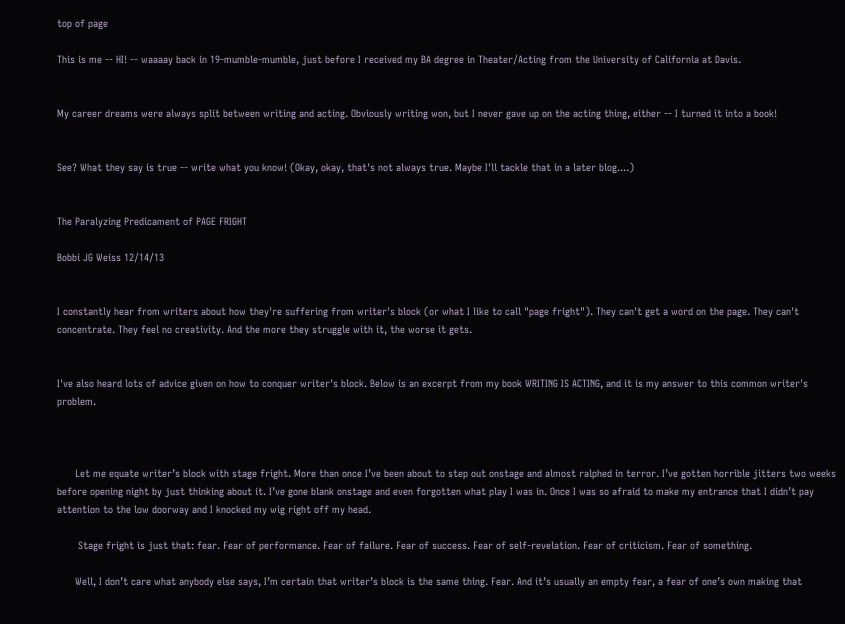top of page

This is me -- HI! -- waaaay back in 19-mumble-mumble, just before I received my BA degree in Theater/Acting from the University of California at Davis.


My career dreams were always split between writing and acting. Obviously writing won, but I never gave up on the acting thing, either -- I turned it into a book!


See? What they say is true -- write what you know! (Okay, okay, that's not always true. Maybe I'll tackle that in a later blog....)


The Paralyzing Predicament of PAGE FRIGHT

Bobbi JG Weiss 12/14/13


I constantly hear from writers about how they're suffering from writer's block (or what I like to call "page fright"). They can't get a word on the page. They can't concentrate. They feel no creativity. And the more they struggle with it, the worse it gets.


I've also heard lots of advice given on how to conquer writer's block. Below is an excerpt from my book WRITING IS ACTING, and it is my answer to this common writer's problem.



      Let me equate writer’s block with stage fright. More than once I’ve been about to step out onstage and almost ralphed in terror. I’ve gotten horrible jitters two weeks before opening night by just thinking about it. I’ve gone blank onstage and even forgotten what play I was in. Once I was so afraid to make my entrance that I didn’t pay attention to the low doorway and I knocked my wig right off my head.

       Stage fright is just that: fear. Fear of performance. Fear of failure. Fear of success. Fear of self-revelation. Fear of criticism. Fear of something.

      Well, I don’t care what anybody else says, I’m certain that writer’s block is the same thing. Fear. And it’s usually an empty fear, a fear of one’s own making that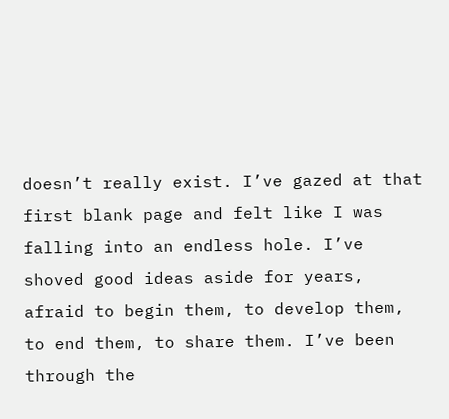doesn’t really exist. I’ve gazed at that first blank page and felt like I was falling into an endless hole. I’ve shoved good ideas aside for years, afraid to begin them, to develop them, to end them, to share them. I’ve been through the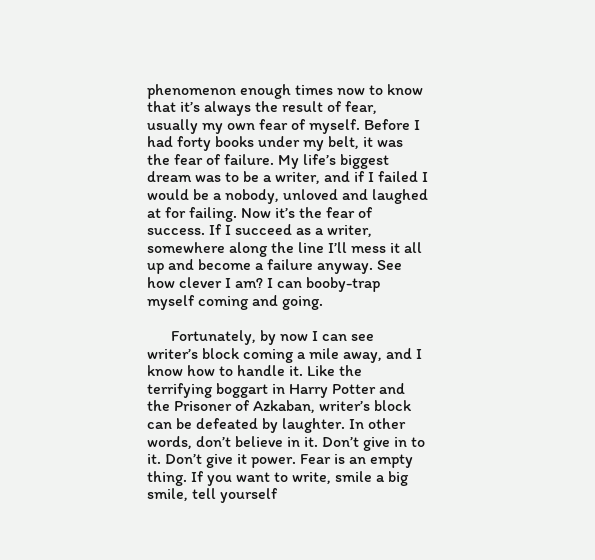phenomenon enough times now to know that it’s always the result of fear, usually my own fear of myself. Before I had forty books under my belt, it was the fear of failure. My life’s biggest dream was to be a writer, and if I failed I would be a nobody, unloved and laughed at for failing. Now it’s the fear of success. If I succeed as a writer, somewhere along the line I’ll mess it all up and become a failure anyway. See how clever I am? I can booby-trap myself coming and going.

      Fortunately, by now I can see writer’s block coming a mile away, and I know how to handle it. Like the terrifying boggart in Harry Potter and the Prisoner of Azkaban, writer’s block can be defeated by laughter. In other words, don’t believe in it. Don’t give in to it. Don’t give it power. Fear is an empty thing. If you want to write, smile a big smile, tell yourself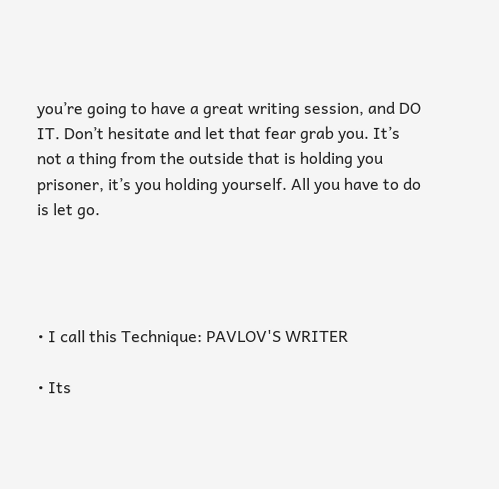you’re going to have a great writing session, and DO IT. Don’t hesitate and let that fear grab you. It’s not a thing from the outside that is holding you prisoner, it’s you holding yourself. All you have to do is let go.




• I call this Technique: PAVLOV'S WRITER

• Its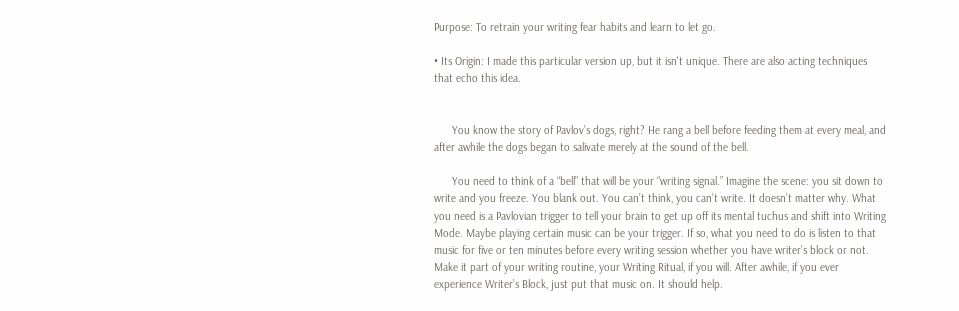Purpose: To retrain your writing fear habits and learn to let go.

• Its Origin: I made this particular version up, but it isn't unique. There are also acting techniques that echo this idea.


      You know the story of Pavlov’s dogs, right? He rang a bell before feeding them at every meal, and after awhile the dogs began to salivate merely at the sound of the bell.

      You need to think of a “bell” that will be your “writing signal.” Imagine the scene: you sit down to write and you freeze. You blank out. You can’t think, you can’t write. It doesn’t matter why. What you need is a Pavlovian trigger to tell your brain to get up off its mental tuchus and shift into Writing Mode. Maybe playing certain music can be your trigger. If so, what you need to do is listen to that music for five or ten minutes before every writing session whether you have writer’s block or not. Make it part of your writing routine, your Writing Ritual, if you will. After awhile, if you ever experience Writer’s Block, just put that music on. It should help.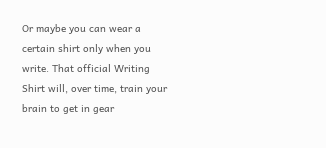Or maybe you can wear a certain shirt only when you write. That official Writing Shirt will, over time, train your brain to get in gear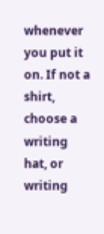whenever you put it on. If not a shirt, choose a writing hat, or writing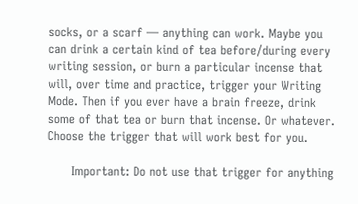socks, or a scarf — anything can work. Maybe you can drink a certain kind of tea before/during every writing session, or burn a particular incense that will, over time and practice, trigger your Writing Mode. Then if you ever have a brain freeze, drink some of that tea or burn that incense. Or whatever. Choose the trigger that will work best for you.

      Important: Do not use that trigger for anything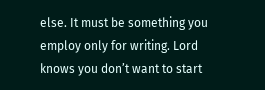else. It must be something you employ only for writing. Lord knows you don’t want to start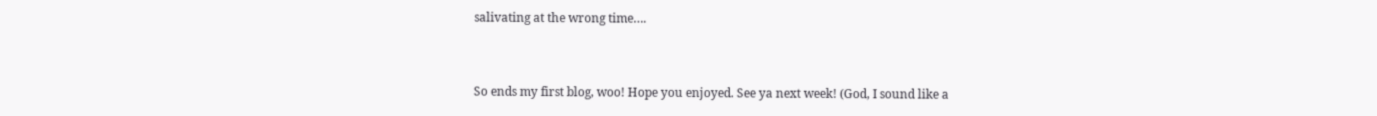salivating at the wrong time….



So ends my first blog, woo! Hope you enjoyed. See ya next week! (God, I sound like a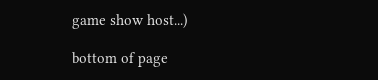game show host...)

bottom of page